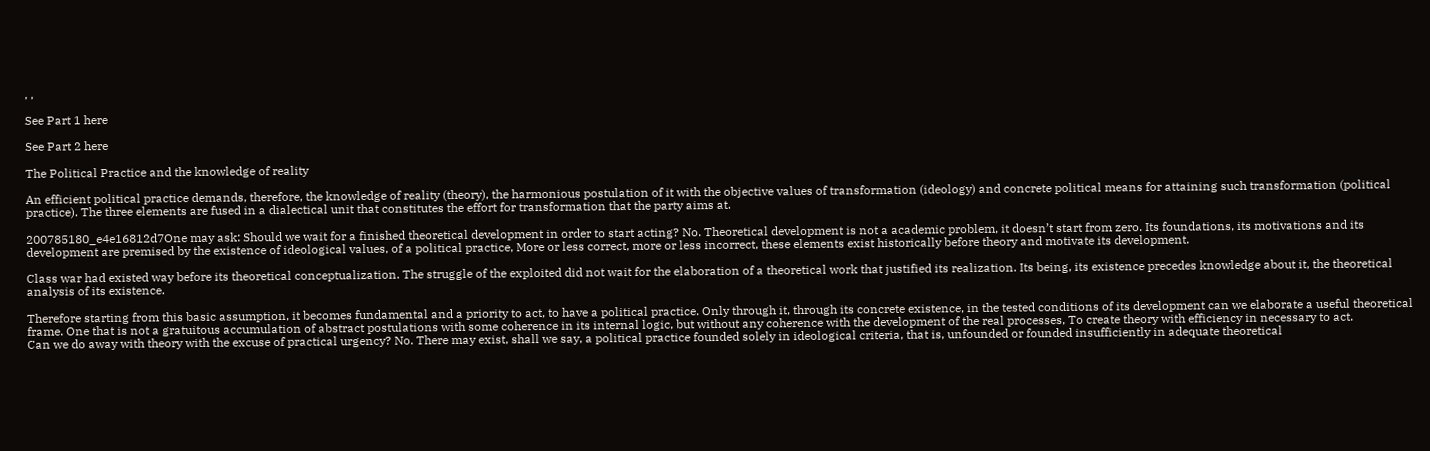, ,

See Part 1 here

See Part 2 here

The Political Practice and the knowledge of reality

An efficient political practice demands, therefore, the knowledge of reality (theory), the harmonious postulation of it with the objective values of transformation (ideology) and concrete political means for attaining such transformation (political practice). The three elements are fused in a dialectical unit that constitutes the effort for transformation that the party aims at.

200785180_e4e16812d7One may ask: Should we wait for a finished theoretical development in order to start acting? No. Theoretical development is not a academic problem, it doesn’t start from zero. Its foundations, its motivations and its development are premised by the existence of ideological values, of a political practice, More or less correct, more or less incorrect, these elements exist historically before theory and motivate its development.

Class war had existed way before its theoretical conceptualization. The struggle of the exploited did not wait for the elaboration of a theoretical work that justified its realization. Its being, its existence precedes knowledge about it, the theoretical analysis of its existence.

Therefore starting from this basic assumption, it becomes fundamental and a priority to act, to have a political practice. Only through it, through its concrete existence, in the tested conditions of its development can we elaborate a useful theoretical frame. One that is not a gratuitous accumulation of abstract postulations with some coherence in its internal logic, but without any coherence with the development of the real processes, To create theory with efficiency in necessary to act.
Can we do away with theory with the excuse of practical urgency? No. There may exist, shall we say, a political practice founded solely in ideological criteria, that is, unfounded or founded insufficiently in adequate theoretical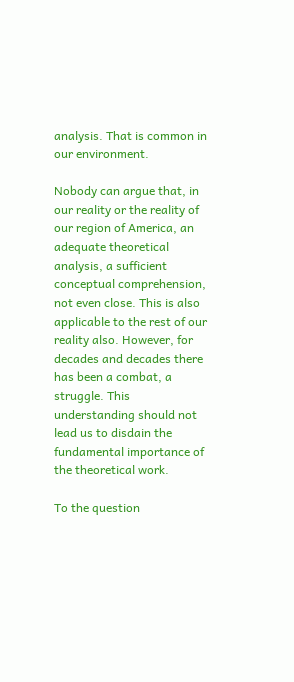analysis. That is common in our environment.

Nobody can argue that, in our reality or the reality of our region of America, an adequate theoretical analysis, a sufficient conceptual comprehension, not even close. This is also applicable to the rest of our reality also. However, for decades and decades there has been a combat, a struggle. This understanding should not lead us to disdain the fundamental importance of the theoretical work.

To the question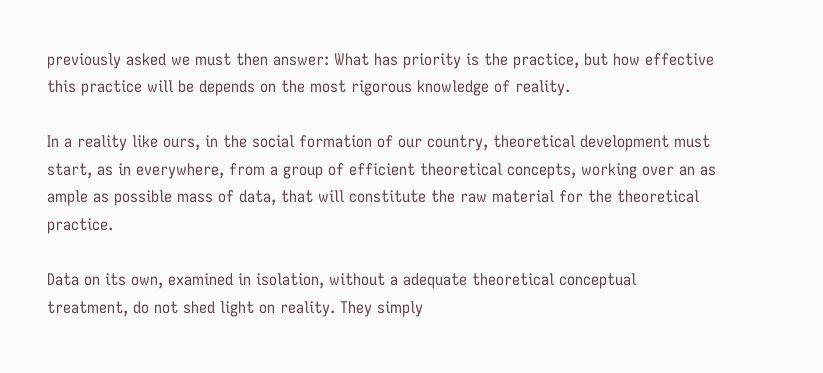previously asked we must then answer: What has priority is the practice, but how effective this practice will be depends on the most rigorous knowledge of reality.

In a reality like ours, in the social formation of our country, theoretical development must start, as in everywhere, from a group of efficient theoretical concepts, working over an as ample as possible mass of data, that will constitute the raw material for the theoretical practice.

Data on its own, examined in isolation, without a adequate theoretical conceptual treatment, do not shed light on reality. They simply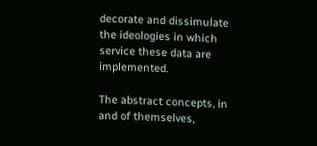decorate and dissimulate the ideologies in which service these data are implemented.

The abstract concepts, in and of themselves,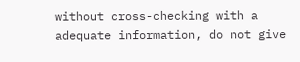without cross-checking with a adequate information, do not give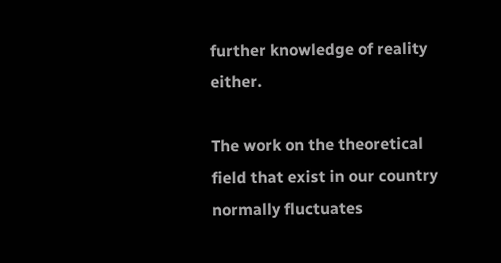further knowledge of reality either.

The work on the theoretical field that exist in our country normally fluctuates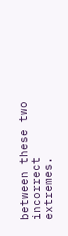between these two incorrect extremes.